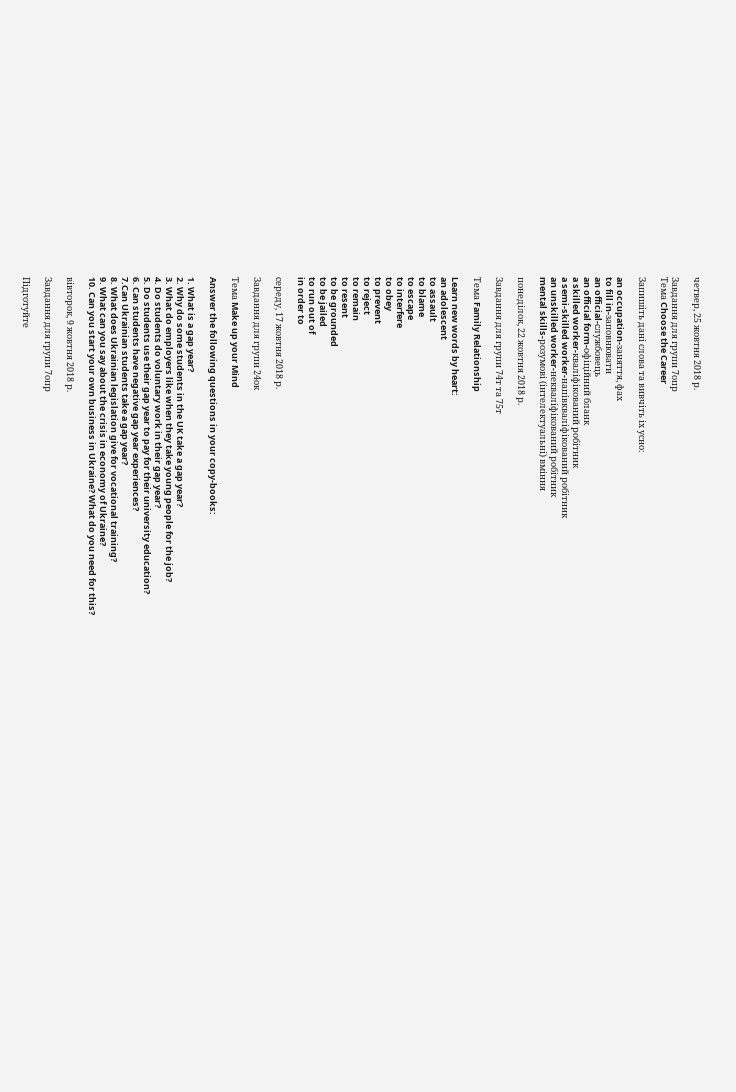четвер, 25 жовтня 2018 р.

Завдання для групи 7опр
Тема Choose the Career

Запишіть дані слова та вивчіть іх усно:

an occupation-заняття, фах
to fill in-заповнювати
an official-службовець
an official form-офіційний бланк
a skilled worker-кваліфікований робітник
a semi-skilled worker-напівкваліфікований робітник
an unskilled worker-некваліфікований робітник
mental skills-розумові (інтелектуальні) вміння

понеділок, 22 жовтня 2018 р.

Завдання для групи 74т та 75т

Тема Family Relationship

Learn new words by heart:
an adolescent
to assault
to blame
to escape
to interfere
to obey
to prevent
to reject
to remain
to resent
to be grounded
to be jailed
to run out of
in order to

середу, 17 жовтня 2018 р.

Завдання для групи 24ок

Тема Make up your Mind

Answer the following questions in your copy-books:

1. What is a gap year?
2. Why do some students in the UK take a gap year?
3. What do employers like when they take young people for the job?
4. Do students do voluntary work in their gap year?
5. Do students use their gap year to pay for their university education?
6. Can students have negative gap year experiences?
7.Can Ukrainian students take a gap year?
8. What does Ukrainian legislation give for vocational training?
9. What can you say about the crisis in economy of Ukraine?
10. Can you start your own business in Ukraine? What do you need for this?

вівторок, 9 жовтня 2018 р.

Завдання для групи 7опр

Підготуйте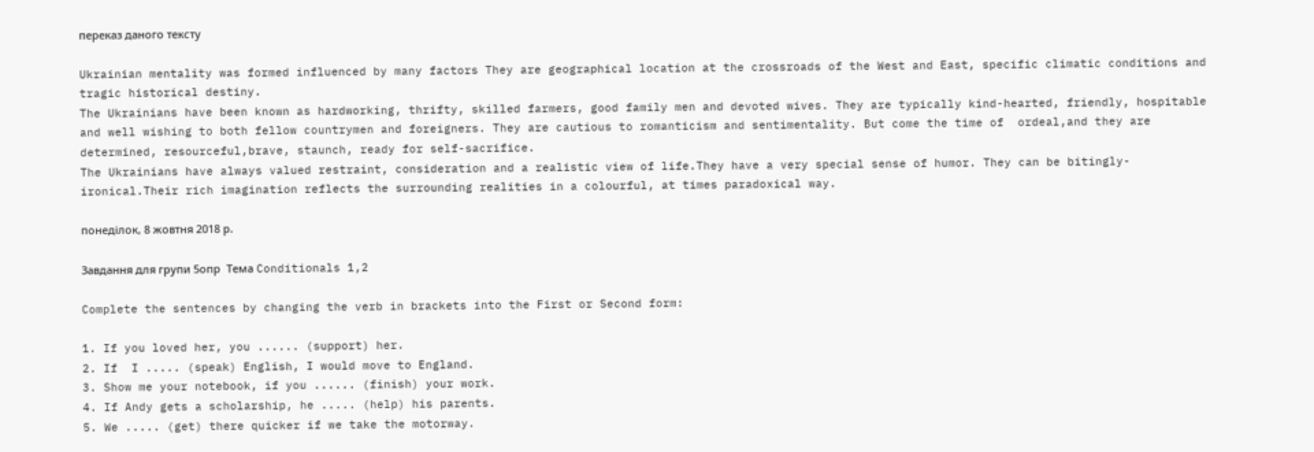переказ даного тексту

Ukrainian mentality was formed influenced by many factors They are geographical location at the crossroads of the West and East, specific climatic conditions and tragic historical destiny.
The Ukrainians have been known as hardworking, thrifty, skilled farmers, good family men and devoted wives. They are typically kind-hearted, friendly, hospitable and well wishing to both fellow countrymen and foreigners. They are cautious to romanticism and sentimentality. But come the time of  ordeal,and they are determined, resourceful,brave, staunch, ready for self-sacrifice.
The Ukrainians have always valued restraint, consideration and a realistic view of life.They have a very special sense of humor. They can be bitingly-ironical.Their rich imagination reflects the surrounding realities in a colourful, at times paradoxical way.

понеділок, 8 жовтня 2018 р.

Завдання для групи 5опр  Тема Conditionals 1,2

Complete the sentences by changing the verb in brackets into the First or Second form:

1. If you loved her, you ...... (support) her.
2. If  I ..... (speak) English, I would move to England.
3. Show me your notebook, if you ...... (finish) your work.
4. If Andy gets a scholarship, he ..... (help) his parents.
5. We ..... (get) there quicker if we take the motorway.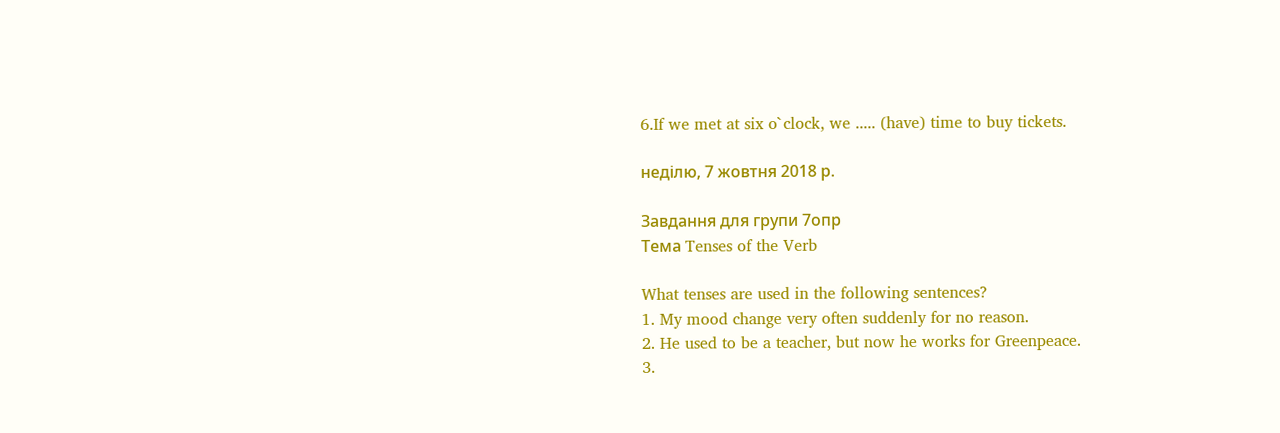6.If we met at six o`clock, we ..... (have) time to buy tickets.

неділю, 7 жовтня 2018 р.

Завдання для групи 7опр
Тема Tenses of the Verb

What tenses are used in the following sentences?
1. My mood change very often suddenly for no reason.
2. He used to be a teacher, but now he works for Greenpeace.
3.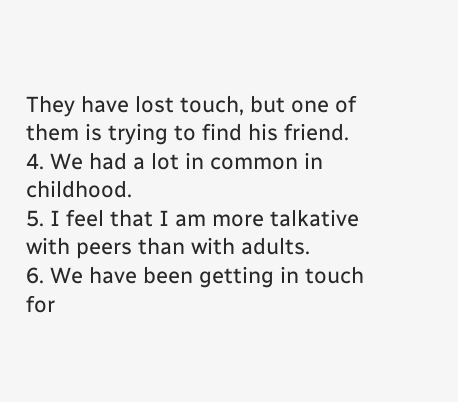They have lost touch, but one of them is trying to find his friend.
4. We had a lot in common in childhood.
5. I feel that I am more talkative with peers than with adults.
6. We have been getting in touch for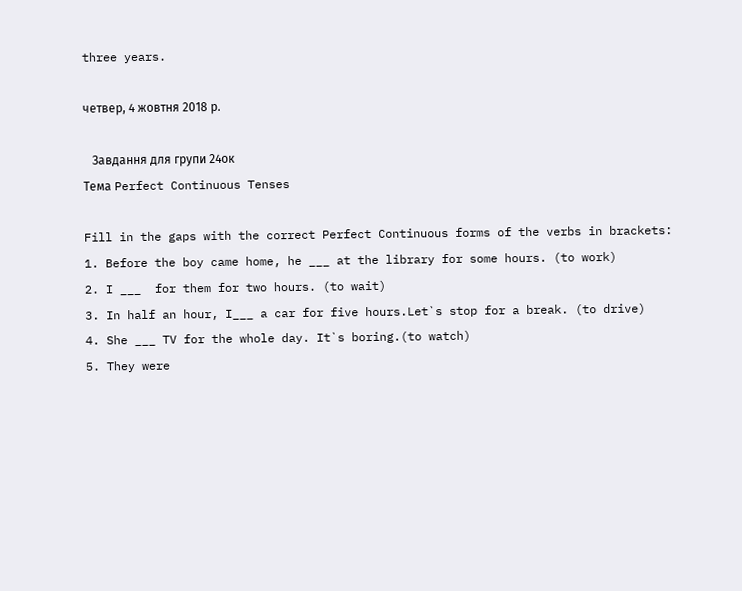three years.

четвер, 4 жовтня 2018 р.

   Завдання для групи 24ок
Тема Perfect Continuous Tenses

Fill in the gaps with the correct Perfect Continuous forms of the verbs in brackets:
1. Before the boy came home, he ___ at the library for some hours. (to work)
2. I ___  for them for two hours. (to wait)
3. In half an hour, I___ a car for five hours.Let`s stop for a break. (to drive)
4. She ___ TV for the whole day. It`s boring.(to watch)
5. They were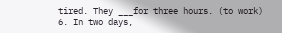tired. They ___for three hours. (to work)
6. In two days,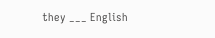they ___ English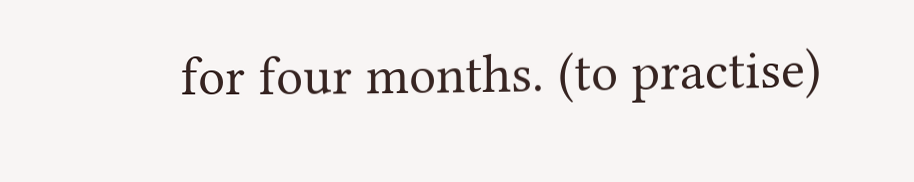for four months. (to practise)